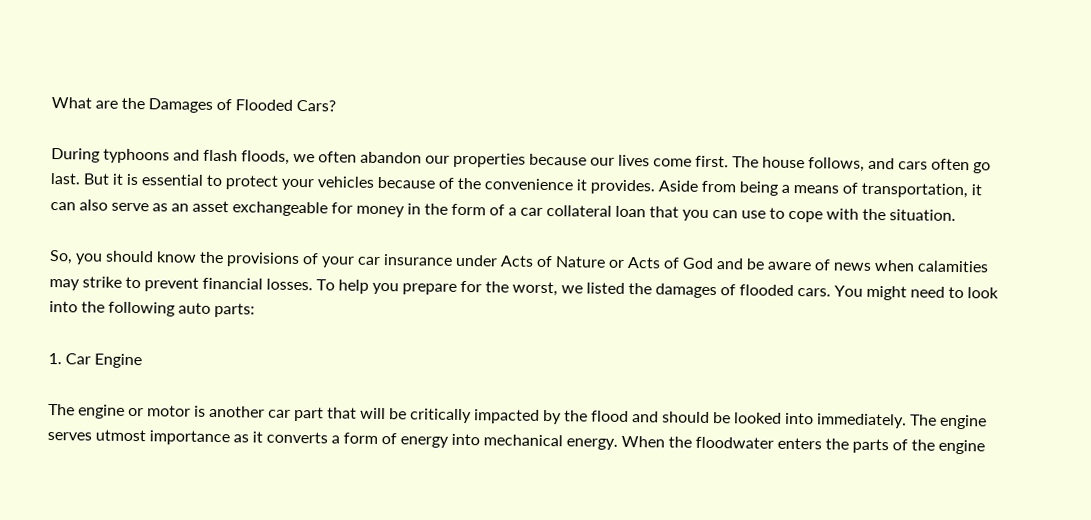What are the Damages of Flooded Cars?

During typhoons and flash floods, we often abandon our properties because our lives come first. The house follows, and cars often go last. But it is essential to protect your vehicles because of the convenience it provides. Aside from being a means of transportation, it can also serve as an asset exchangeable for money in the form of a car collateral loan that you can use to cope with the situation.

So, you should know the provisions of your car insurance under Acts of Nature or Acts of God and be aware of news when calamities may strike to prevent financial losses. To help you prepare for the worst, we listed the damages of flooded cars. You might need to look into the following auto parts:

1. Car Engine

The engine or motor is another car part that will be critically impacted by the flood and should be looked into immediately. The engine serves utmost importance as it converts a form of energy into mechanical energy. When the floodwater enters the parts of the engine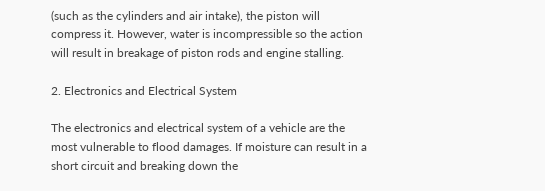(such as the cylinders and air intake), the piston will compress it. However, water is incompressible so the action will result in breakage of piston rods and engine stalling.

2. Electronics and Electrical System

The electronics and electrical system of a vehicle are the most vulnerable to flood damages. If moisture can result in a short circuit and breaking down the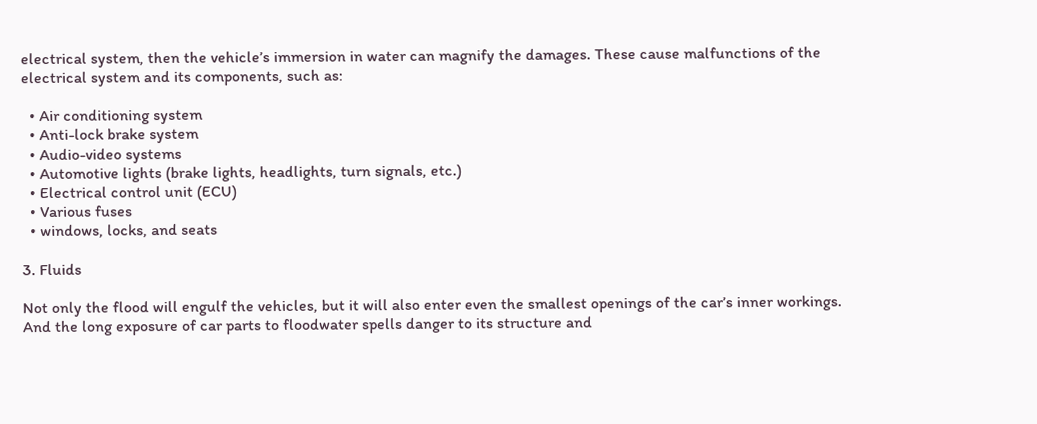electrical system, then the vehicle’s immersion in water can magnify the damages. These cause malfunctions of the electrical system and its components, such as:

  • Air conditioning system
  • Anti-lock brake system
  • Audio-video systems
  • Automotive lights (brake lights, headlights, turn signals, etc.)
  • Electrical control unit (ECU)
  • Various fuses
  • windows, locks, and seats

3. Fluids

Not only the flood will engulf the vehicles, but it will also enter even the smallest openings of the car’s inner workings. And the long exposure of car parts to floodwater spells danger to its structure and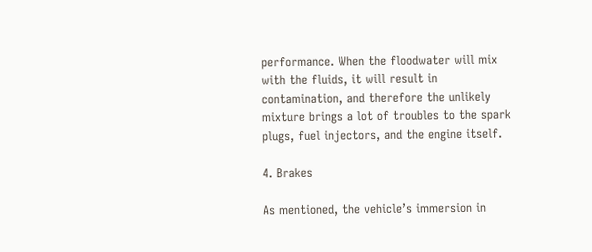performance. When the floodwater will mix with the fluids, it will result in contamination, and therefore the unlikely mixture brings a lot of troubles to the spark plugs, fuel injectors, and the engine itself.

4. Brakes

As mentioned, the vehicle’s immersion in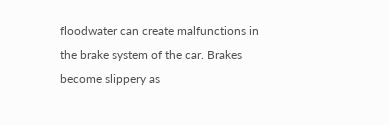floodwater can create malfunctions in the brake system of the car. Brakes become slippery as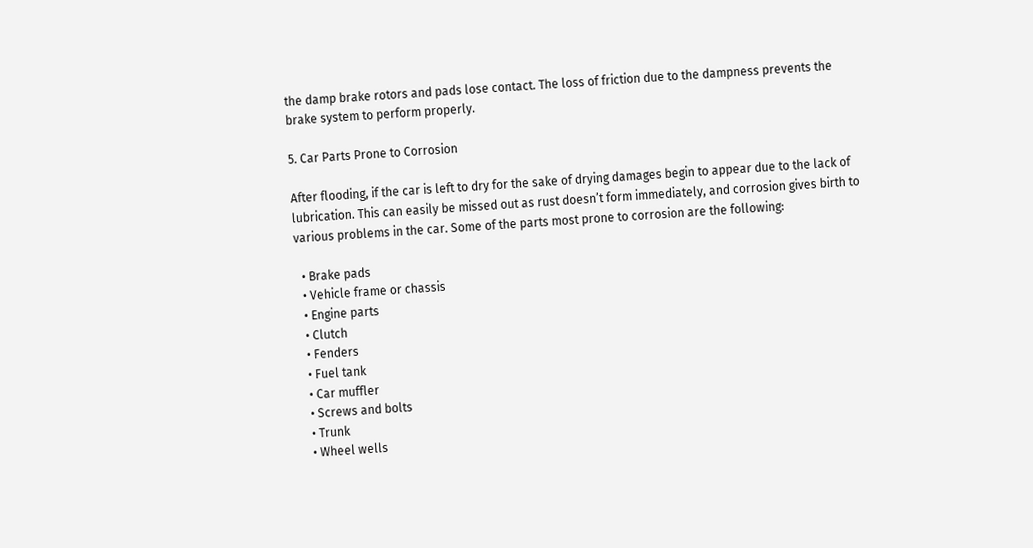the damp brake rotors and pads lose contact. The loss of friction due to the dampness prevents the brake system to perform properly.

5. Car Parts Prone to Corrosion

After flooding, if the car is left to dry for the sake of drying damages begin to appear due to the lack of lubrication. This can easily be missed out as rust doesn’t form immediately, and corrosion gives birth to various problems in the car. Some of the parts most prone to corrosion are the following:

  • Brake pads
  • Vehicle frame or chassis
  • Engine parts
  • Clutch
  • Fenders
  • Fuel tank
  • Car muffler
  • Screws and bolts
  • Trunk
  • Wheel wells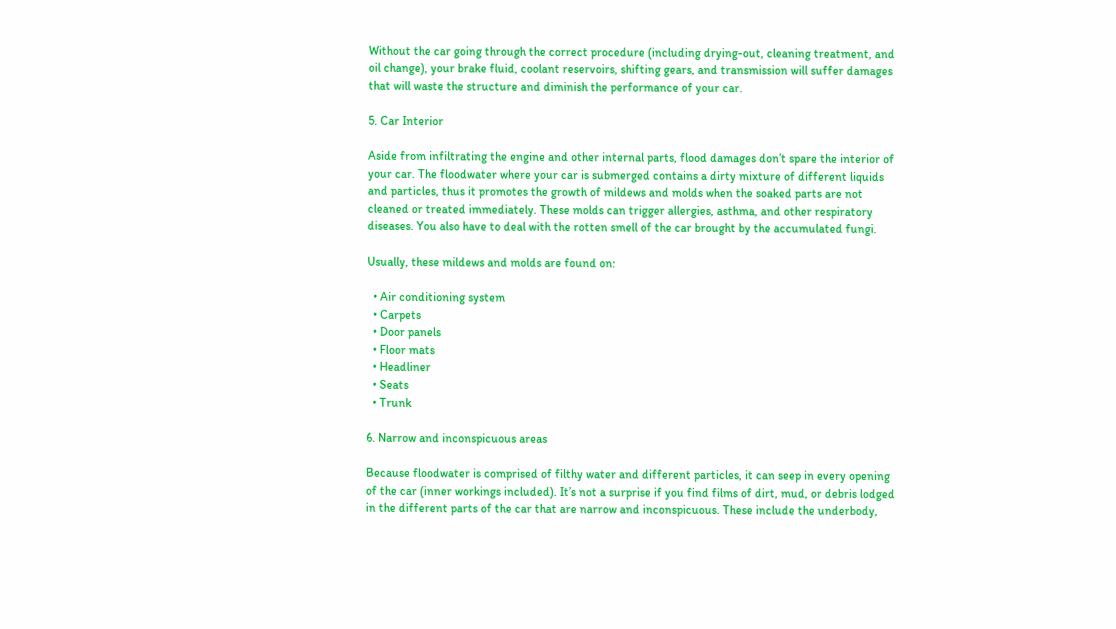Without the car going through the correct procedure (including drying-out, cleaning treatment, and oil change), your brake fluid, coolant reservoirs, shifting gears, and transmission will suffer damages that will waste the structure and diminish the performance of your car.

5. Car Interior

Aside from infiltrating the engine and other internal parts, flood damages don’t spare the interior of your car. The floodwater where your car is submerged contains a dirty mixture of different liquids and particles, thus it promotes the growth of mildews and molds when the soaked parts are not cleaned or treated immediately. These molds can trigger allergies, asthma, and other respiratory diseases. You also have to deal with the rotten smell of the car brought by the accumulated fungi.

Usually, these mildews and molds are found on:

  • Air conditioning system
  • Carpets
  • Door panels
  • Floor mats
  • Headliner
  • Seats
  • Trunk

6. Narrow and inconspicuous areas

Because floodwater is comprised of filthy water and different particles, it can seep in every opening of the car (inner workings included). It’s not a surprise if you find films of dirt, mud, or debris lodged in the different parts of the car that are narrow and inconspicuous. These include the underbody,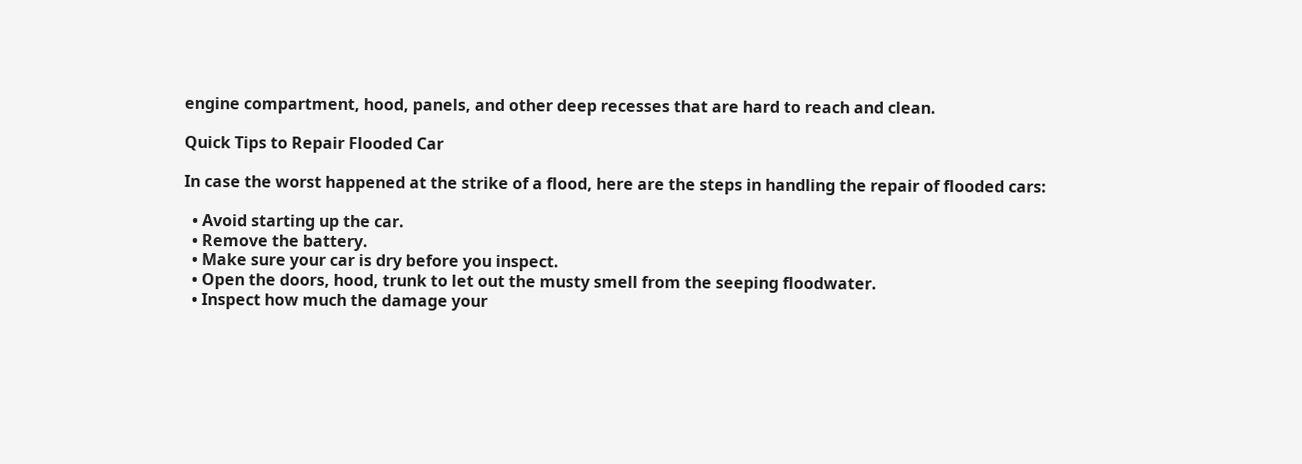engine compartment, hood, panels, and other deep recesses that are hard to reach and clean.

Quick Tips to Repair Flooded Car

In case the worst happened at the strike of a flood, here are the steps in handling the repair of flooded cars:

  • Avoid starting up the car.
  • Remove the battery.
  • Make sure your car is dry before you inspect.
  • Open the doors, hood, trunk to let out the musty smell from the seeping floodwater.
  • Inspect how much the damage your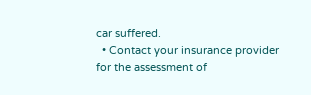car suffered.
  • Contact your insurance provider for the assessment of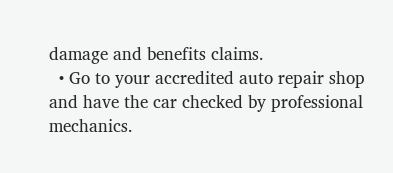damage and benefits claims.
  • Go to your accredited auto repair shop and have the car checked by professional mechanics.